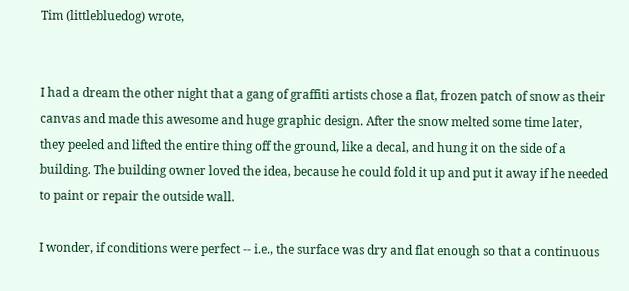Tim (littlebluedog) wrote,


I had a dream the other night that a gang of graffiti artists chose a flat, frozen patch of snow as their canvas and made this awesome and huge graphic design. After the snow melted some time later, they peeled and lifted the entire thing off the ground, like a decal, and hung it on the side of a building. The building owner loved the idea, because he could fold it up and put it away if he needed to paint or repair the outside wall.

I wonder, if conditions were perfect -- i.e., the surface was dry and flat enough so that a continuous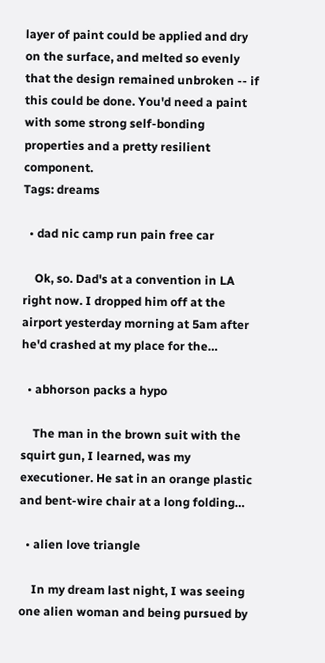layer of paint could be applied and dry on the surface, and melted so evenly that the design remained unbroken -- if this could be done. You'd need a paint with some strong self-bonding properties and a pretty resilient component.
Tags: dreams

  • dad nic camp run pain free car

    Ok, so. Dad's at a convention in LA right now. I dropped him off at the airport yesterday morning at 5am after he'd crashed at my place for the…

  • abhorson packs a hypo

    The man in the brown suit with the squirt gun, I learned, was my executioner. He sat in an orange plastic and bent-wire chair at a long folding…

  • alien love triangle

    In my dream last night, I was seeing one alien woman and being pursued by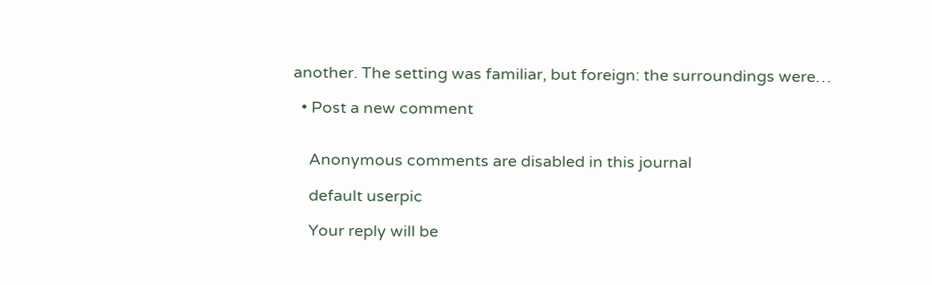another. The setting was familiar, but foreign: the surroundings were…

  • Post a new comment


    Anonymous comments are disabled in this journal

    default userpic

    Your reply will be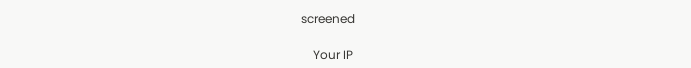screened

    Your IP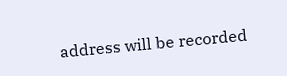address will be recorded